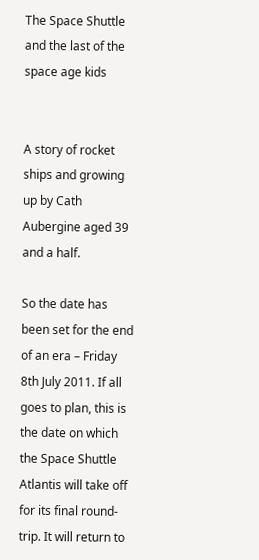The Space Shuttle and the last of the space age kids


A story of rocket ships and growing up by Cath Aubergine aged 39 and a half.

So the date has been set for the end of an era – Friday 8th July 2011. If all goes to plan, this is the date on which the Space Shuttle Atlantis will take off for its final round-trip. It will return to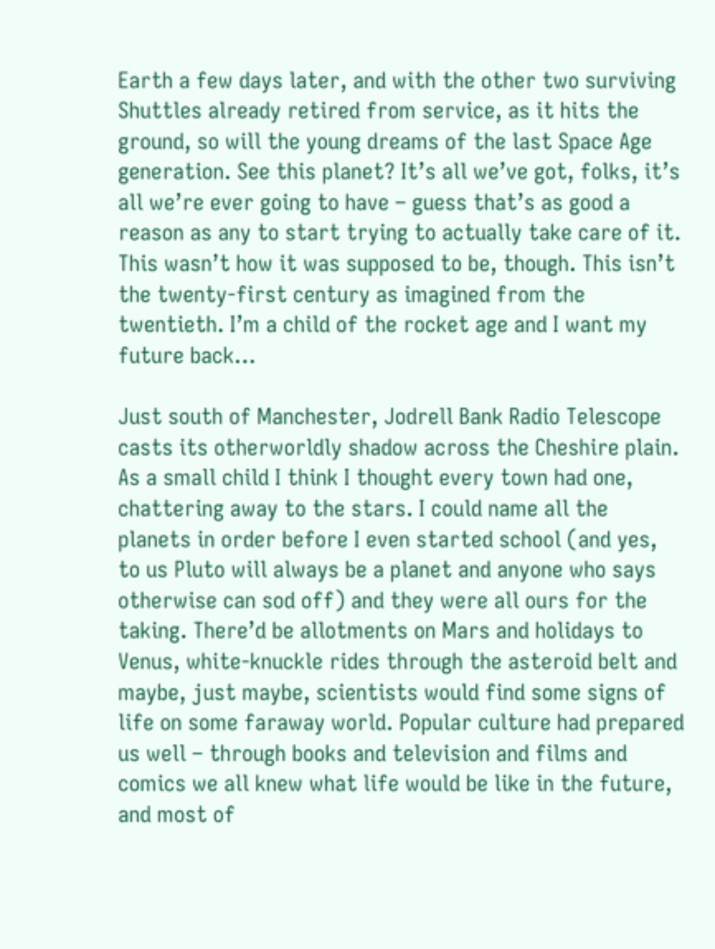Earth a few days later, and with the other two surviving Shuttles already retired from service, as it hits the ground, so will the young dreams of the last Space Age generation. See this planet? It’s all we’ve got, folks, it’s all we’re ever going to have – guess that’s as good a reason as any to start trying to actually take care of it. This wasn’t how it was supposed to be, though. This isn’t the twenty-first century as imagined from the twentieth. I’m a child of the rocket age and I want my future back…

Just south of Manchester, Jodrell Bank Radio Telescope casts its otherworldly shadow across the Cheshire plain. As a small child I think I thought every town had one, chattering away to the stars. I could name all the planets in order before I even started school (and yes, to us Pluto will always be a planet and anyone who says otherwise can sod off) and they were all ours for the taking. There’d be allotments on Mars and holidays to Venus, white-knuckle rides through the asteroid belt and maybe, just maybe, scientists would find some signs of life on some faraway world. Popular culture had prepared us well – through books and television and films and comics we all knew what life would be like in the future, and most of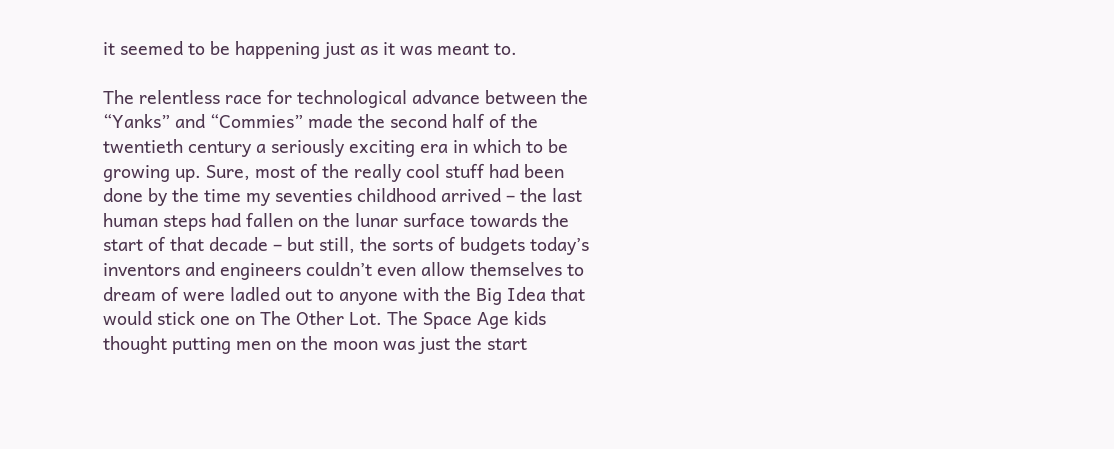it seemed to be happening just as it was meant to.

The relentless race for technological advance between the “Yanks” and “Commies” made the second half of the twentieth century a seriously exciting era in which to be growing up. Sure, most of the really cool stuff had been done by the time my seventies childhood arrived – the last human steps had fallen on the lunar surface towards the start of that decade – but still, the sorts of budgets today’s inventors and engineers couldn’t even allow themselves to dream of were ladled out to anyone with the Big Idea that would stick one on The Other Lot. The Space Age kids thought putting men on the moon was just the start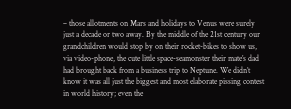– those allotments on Mars and holidays to Venus were surely just a decade or two away. By the middle of the 21st century our grandchildren would stop by on their rocket-bikes to show us, via video-phone, the cute little space-seamonster their mate’s dad had brought back from a business trip to Neptune. We didn’t know it was all just the biggest and most elaborate pissing contest in world history; even the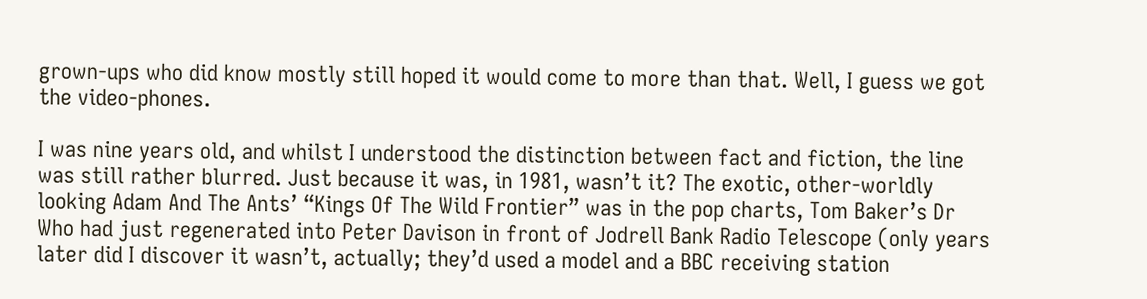grown-ups who did know mostly still hoped it would come to more than that. Well, I guess we got the video-phones.

I was nine years old, and whilst I understood the distinction between fact and fiction, the line was still rather blurred. Just because it was, in 1981, wasn’t it? The exotic, other-worldly looking Adam And The Ants’ “Kings Of The Wild Frontier” was in the pop charts, Tom Baker’s Dr Who had just regenerated into Peter Davison in front of Jodrell Bank Radio Telescope (only years later did I discover it wasn’t, actually; they’d used a model and a BBC receiving station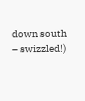down south – swizzled!)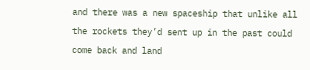and there was a new spaceship that unlike all the rockets they’d sent up in the past could come back and land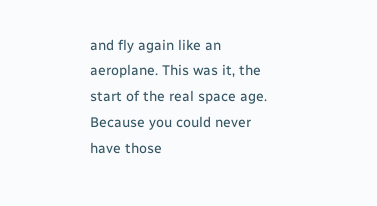and fly again like an aeroplane. This was it, the start of the real space age. Because you could never have those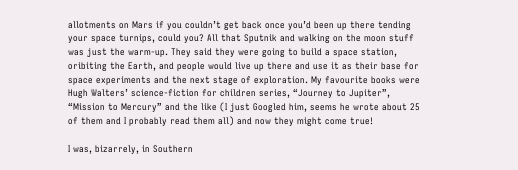allotments on Mars if you couldn’t get back once you’d been up there tending your space turnips, could you? All that Sputnik and walking on the moon stuff was just the warm-up. They said they were going to build a space station, oribiting the Earth, and people would live up there and use it as their base for space experiments and the next stage of exploration. My favourite books were Hugh Walters’ science-fiction for children series, “Journey to Jupiter”, “Mission to Mercury” and the like (I just Googled him, seems he wrote about 25 of them and I probably read them all) and now they might come true!

I was, bizarrely, in Southern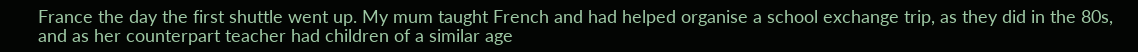France the day the first shuttle went up. My mum taught French and had helped organise a school exchange trip, as they did in the 80s, and as her counterpart teacher had children of a similar age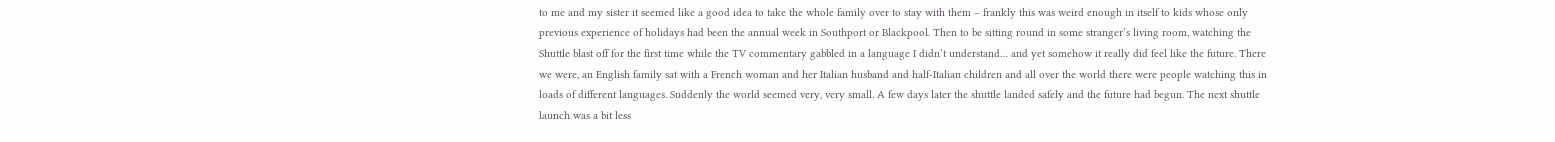to me and my sister it seemed like a good idea to take the whole family over to stay with them – frankly this was weird enough in itself to kids whose only previous experience of holidays had been the annual week in Southport or Blackpool. Then to be sitting round in some stranger’s living room, watching the Shuttle blast off for the first time while the TV commentary gabbled in a language I didn’t understand… and yet somehow it really did feel like the future. There we were, an English family sat with a French woman and her Italian husband and half-Italian children and all over the world there were people watching this in loads of different languages. Suddenly the world seemed very, very small. A few days later the shuttle landed safely and the future had begun. The next shuttle launch was a bit less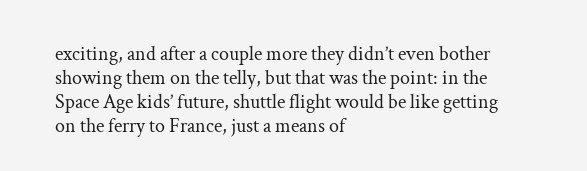exciting, and after a couple more they didn’t even bother showing them on the telly, but that was the point: in the Space Age kids’ future, shuttle flight would be like getting on the ferry to France, just a means of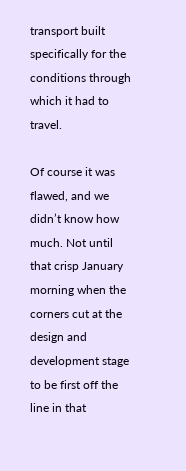transport built specifically for the conditions through which it had to travel.

Of course it was flawed, and we didn’t know how much. Not until that crisp January morning when the corners cut at the design and development stage to be first off the line in that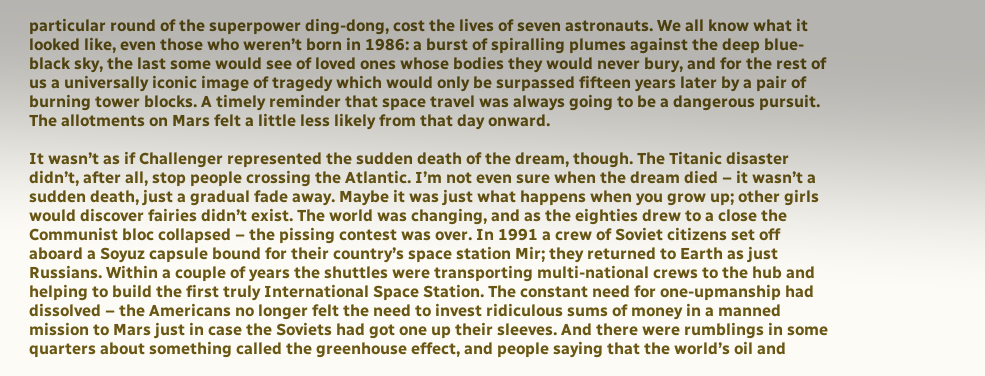particular round of the superpower ding-dong, cost the lives of seven astronauts. We all know what it looked like, even those who weren’t born in 1986: a burst of spiralling plumes against the deep blue-black sky, the last some would see of loved ones whose bodies they would never bury, and for the rest of us a universally iconic image of tragedy which would only be surpassed fifteen years later by a pair of burning tower blocks. A timely reminder that space travel was always going to be a dangerous pursuit. The allotments on Mars felt a little less likely from that day onward.

It wasn’t as if Challenger represented the sudden death of the dream, though. The Titanic disaster didn’t, after all, stop people crossing the Atlantic. I’m not even sure when the dream died – it wasn’t a sudden death, just a gradual fade away. Maybe it was just what happens when you grow up; other girls would discover fairies didn’t exist. The world was changing, and as the eighties drew to a close the Communist bloc collapsed – the pissing contest was over. In 1991 a crew of Soviet citizens set off aboard a Soyuz capsule bound for their country’s space station Mir; they returned to Earth as just Russians. Within a couple of years the shuttles were transporting multi-national crews to the hub and helping to build the first truly International Space Station. The constant need for one-upmanship had dissolved – the Americans no longer felt the need to invest ridiculous sums of money in a manned mission to Mars just in case the Soviets had got one up their sleeves. And there were rumblings in some quarters about something called the greenhouse effect, and people saying that the world’s oil and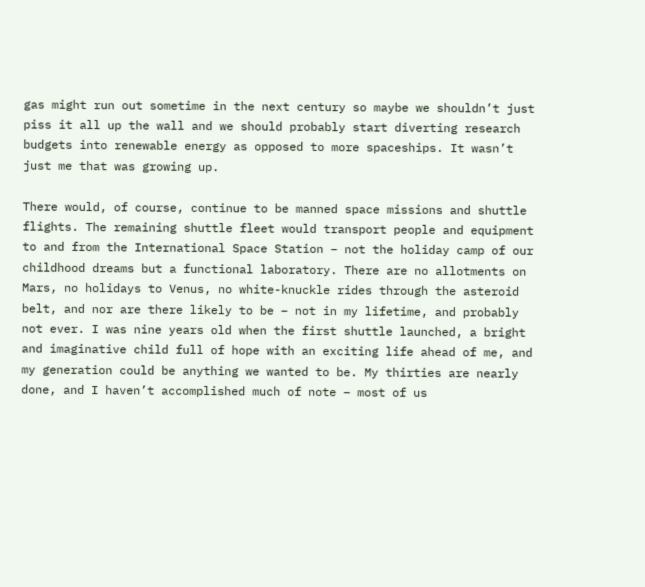gas might run out sometime in the next century so maybe we shouldn’t just piss it all up the wall and we should probably start diverting research budgets into renewable energy as opposed to more spaceships. It wasn’t just me that was growing up.

There would, of course, continue to be manned space missions and shuttle flights. The remaining shuttle fleet would transport people and equipment to and from the International Space Station – not the holiday camp of our childhood dreams but a functional laboratory. There are no allotments on Mars, no holidays to Venus, no white-knuckle rides through the asteroid belt, and nor are there likely to be – not in my lifetime, and probably not ever. I was nine years old when the first shuttle launched, a bright and imaginative child full of hope with an exciting life ahead of me, and my generation could be anything we wanted to be. My thirties are nearly done, and I haven’t accomplished much of note – most of us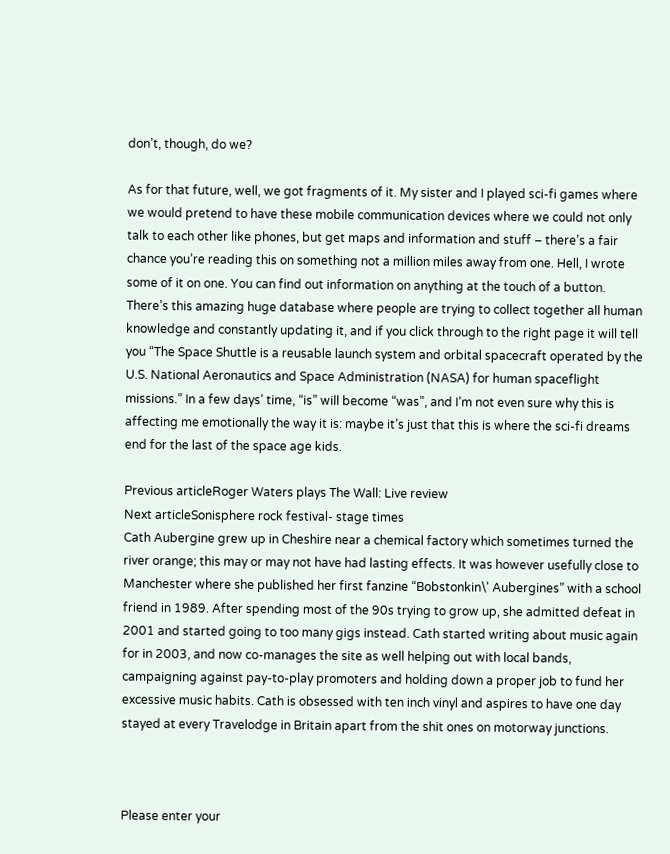don’t, though, do we?

As for that future, well, we got fragments of it. My sister and I played sci-fi games where we would pretend to have these mobile communication devices where we could not only talk to each other like phones, but get maps and information and stuff – there’s a fair chance you’re reading this on something not a million miles away from one. Hell, I wrote some of it on one. You can find out information on anything at the touch of a button. There’s this amazing huge database where people are trying to collect together all human knowledge and constantly updating it, and if you click through to the right page it will tell you “The Space Shuttle is a reusable launch system and orbital spacecraft operated by the U.S. National Aeronautics and Space Administration (NASA) for human spaceflight missions.” In a few days’ time, “is” will become “was”, and I’m not even sure why this is affecting me emotionally the way it is: maybe it’s just that this is where the sci-fi dreams end for the last of the space age kids.

Previous articleRoger Waters plays The Wall: Live review
Next articleSonisphere rock festival- stage times
Cath Aubergine grew up in Cheshire near a chemical factory which sometimes turned the river orange; this may or may not have had lasting effects. It was however usefully close to Manchester where she published her first fanzine “Bobstonkin\' Aubergines” with a school friend in 1989. After spending most of the 90s trying to grow up, she admitted defeat in 2001 and started going to too many gigs instead. Cath started writing about music again for in 2003, and now co-manages the site as well helping out with local bands, campaigning against pay-to-play promoters and holding down a proper job to fund her excessive music habits. Cath is obsessed with ten inch vinyl and aspires to have one day stayed at every Travelodge in Britain apart from the shit ones on motorway junctions.



Please enter your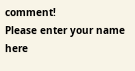comment!
Please enter your name here